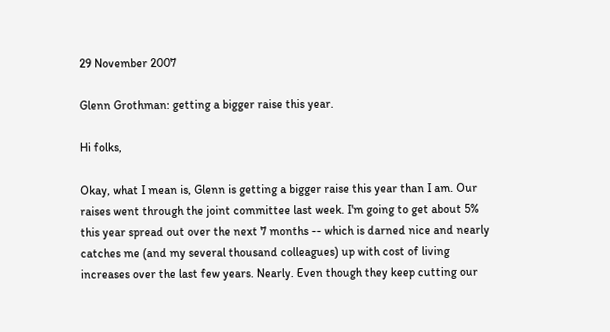29 November 2007

Glenn Grothman: getting a bigger raise this year.

Hi folks,

Okay, what I mean is, Glenn is getting a bigger raise this year than I am. Our raises went through the joint committee last week. I'm going to get about 5% this year spread out over the next 7 months -- which is darned nice and nearly catches me (and my several thousand colleagues) up with cost of living increases over the last few years. Nearly. Even though they keep cutting our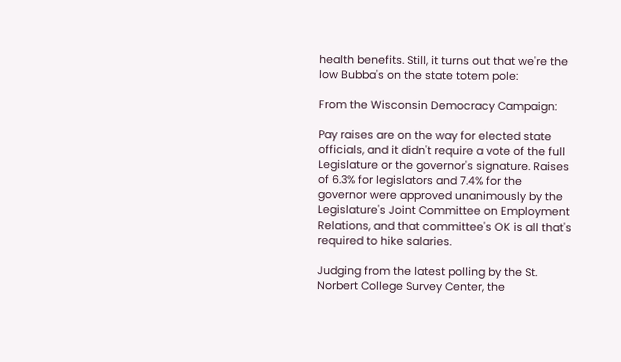health benefits. Still, it turns out that we're the low Bubba's on the state totem pole:

From the Wisconsin Democracy Campaign:

Pay raises are on the way for elected state officials, and it didn't require a vote of the full Legislature or the governor's signature. Raises of 6.3% for legislators and 7.4% for the governor were approved unanimously by the Legislature's Joint Committee on Employment Relations, and that committee's OK is all that's required to hike salaries.

Judging from the latest polling by the St. Norbert College Survey Center, the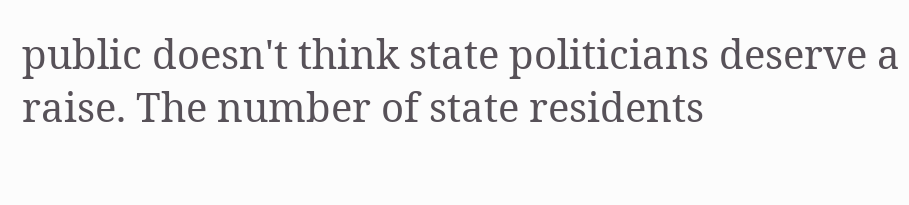public doesn't think state politicians deserve a raise. The number of state residents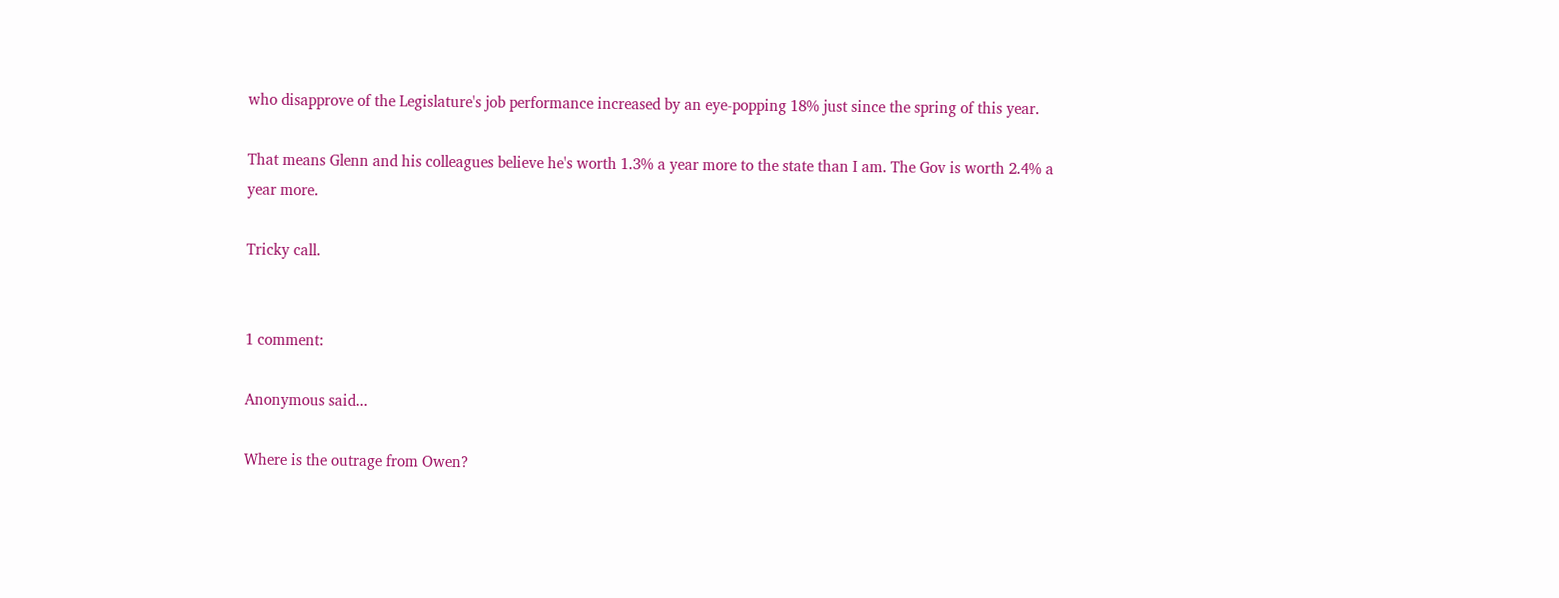who disapprove of the Legislature's job performance increased by an eye-popping 18% just since the spring of this year.

That means Glenn and his colleagues believe he's worth 1.3% a year more to the state than I am. The Gov is worth 2.4% a year more.

Tricky call.


1 comment:

Anonymous said...

Where is the outrage from Owen?